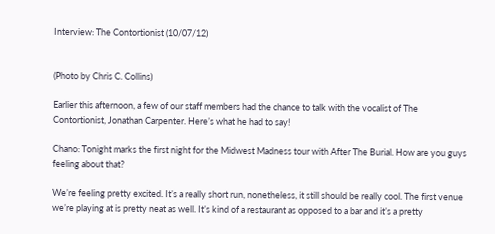Interview: The Contortionist (10/07/12)


(Photo by Chris C. Collins)

Earlier this afternoon, a few of our staff members had the chance to talk with the vocalist of The Contortionist, Jonathan Carpenter. Here’s what he had to say!

Chano: Tonight marks the first night for the Midwest Madness tour with After The Burial. How are you guys feeling about that?

We’re feeling pretty excited. It’s a really short run, nonetheless, it still should be really cool. The first venue we’re playing at is pretty neat as well. It’s kind of a restaurant as opposed to a bar and it’s a pretty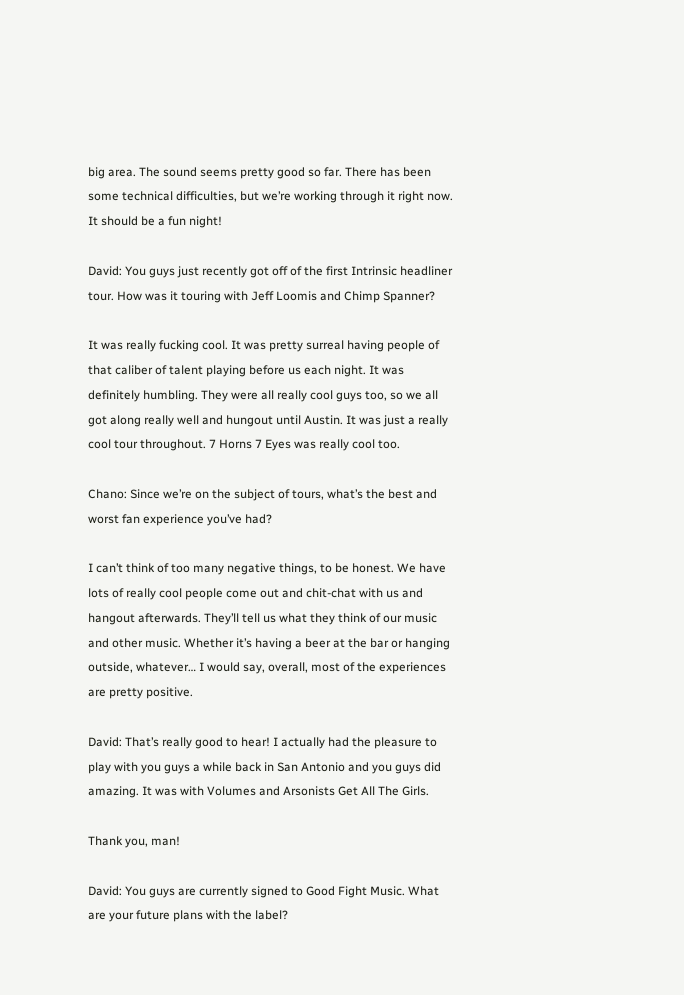big area. The sound seems pretty good so far. There has been some technical difficulties, but we’re working through it right now. It should be a fun night!

David: You guys just recently got off of the first Intrinsic headliner tour. How was it touring with Jeff Loomis and Chimp Spanner?

It was really fucking cool. It was pretty surreal having people of that caliber of talent playing before us each night. It was definitely humbling. They were all really cool guys too, so we all got along really well and hungout until Austin. It was just a really cool tour throughout. 7 Horns 7 Eyes was really cool too.

Chano: Since we’re on the subject of tours, what’s the best and worst fan experience you’ve had?

I can’t think of too many negative things, to be honest. We have lots of really cool people come out and chit-chat with us and hangout afterwards. They’ll tell us what they think of our music and other music. Whether it’s having a beer at the bar or hanging outside, whatever… I would say, overall, most of the experiences are pretty positive.

David: That’s really good to hear! I actually had the pleasure to play with you guys a while back in San Antonio and you guys did amazing. It was with Volumes and Arsonists Get All The Girls.

Thank you, man!

David: You guys are currently signed to Good Fight Music. What are your future plans with the label?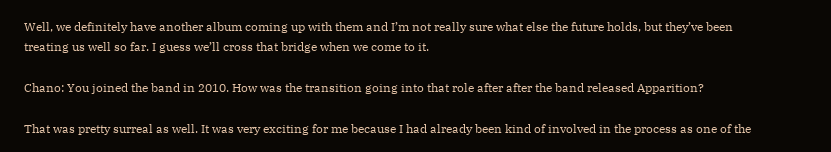Well, we definitely have another album coming up with them and I’m not really sure what else the future holds, but they’ve been treating us well so far. I guess we’ll cross that bridge when we come to it.

Chano: You joined the band in 2010. How was the transition going into that role after after the band released Apparition?

That was pretty surreal as well. It was very exciting for me because I had already been kind of involved in the process as one of the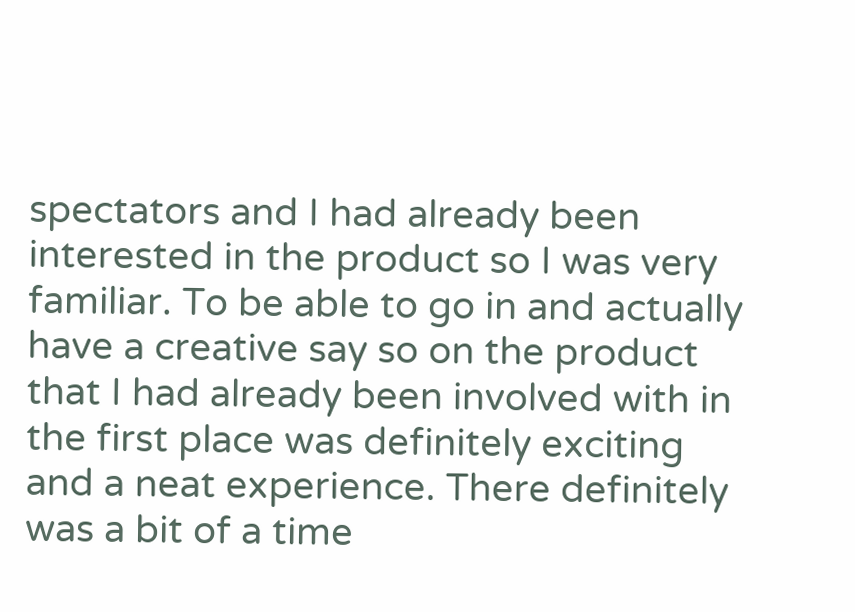spectators and I had already been interested in the product so I was very familiar. To be able to go in and actually have a creative say so on the product that I had already been involved with in the first place was definitely exciting and a neat experience. There definitely was a bit of a time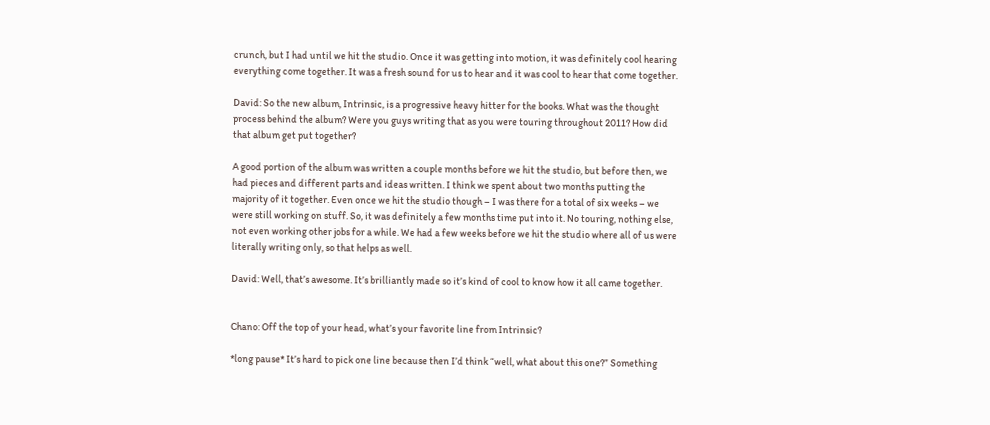crunch, but I had until we hit the studio. Once it was getting into motion, it was definitely cool hearing everything come together. It was a fresh sound for us to hear and it was cool to hear that come together.

David: So the new album, Intrinsic, is a progressive heavy hitter for the books. What was the thought process behind the album? Were you guys writing that as you were touring throughout 2011? How did that album get put together?

A good portion of the album was written a couple months before we hit the studio, but before then, we had pieces and different parts and ideas written. I think we spent about two months putting the majority of it together. Even once we hit the studio though – I was there for a total of six weeks – we were still working on stuff. So, it was definitely a few months time put into it. No touring, nothing else, not even working other jobs for a while. We had a few weeks before we hit the studio where all of us were literally writing only, so that helps as well.

David: Well, that’s awesome. It’s brilliantly made so it’s kind of cool to know how it all came together.


Chano: Off the top of your head, what’s your favorite line from Intrinsic?

*long pause* It’s hard to pick one line because then I’d think “well, what about this one?” Something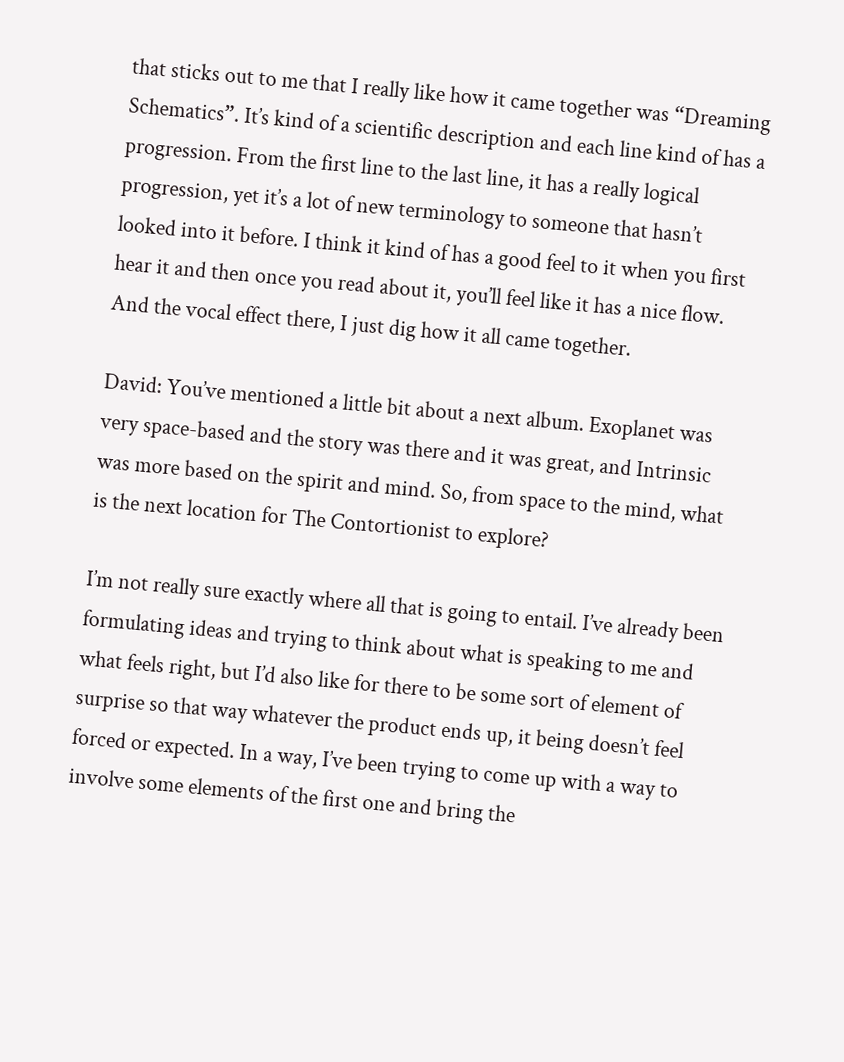that sticks out to me that I really like how it came together was “Dreaming Schematics”. It’s kind of a scientific description and each line kind of has a progression. From the first line to the last line, it has a really logical progression, yet it’s a lot of new terminology to someone that hasn’t looked into it before. I think it kind of has a good feel to it when you first hear it and then once you read about it, you’ll feel like it has a nice flow. And the vocal effect there, I just dig how it all came together.

David: You’ve mentioned a little bit about a next album. Exoplanet was very space-based and the story was there and it was great, and Intrinsic was more based on the spirit and mind. So, from space to the mind, what is the next location for The Contortionist to explore?

I’m not really sure exactly where all that is going to entail. I’ve already been formulating ideas and trying to think about what is speaking to me and what feels right, but I’d also like for there to be some sort of element of surprise so that way whatever the product ends up, it being doesn’t feel forced or expected. In a way, I’ve been trying to come up with a way to involve some elements of the first one and bring the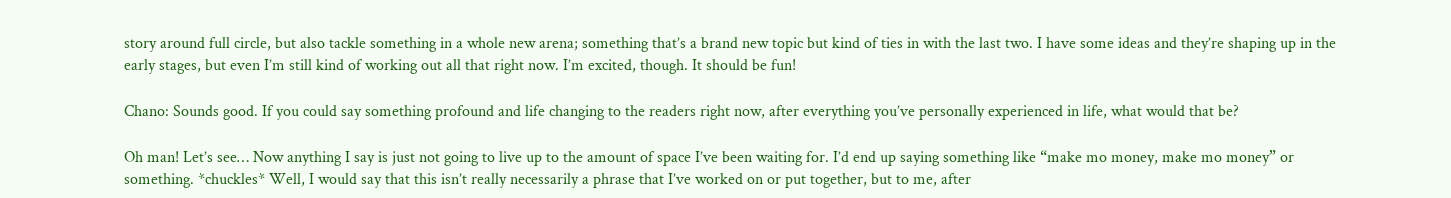story around full circle, but also tackle something in a whole new arena; something that’s a brand new topic but kind of ties in with the last two. I have some ideas and they’re shaping up in the early stages, but even I’m still kind of working out all that right now. I’m excited, though. It should be fun!

Chano: Sounds good. If you could say something profound and life changing to the readers right now, after everything you’ve personally experienced in life, what would that be?

Oh man! Let’s see… Now anything I say is just not going to live up to the amount of space I’ve been waiting for. I’d end up saying something like “make mo money, make mo money” or something. *chuckles* Well, I would say that this isn’t really necessarily a phrase that I’ve worked on or put together, but to me, after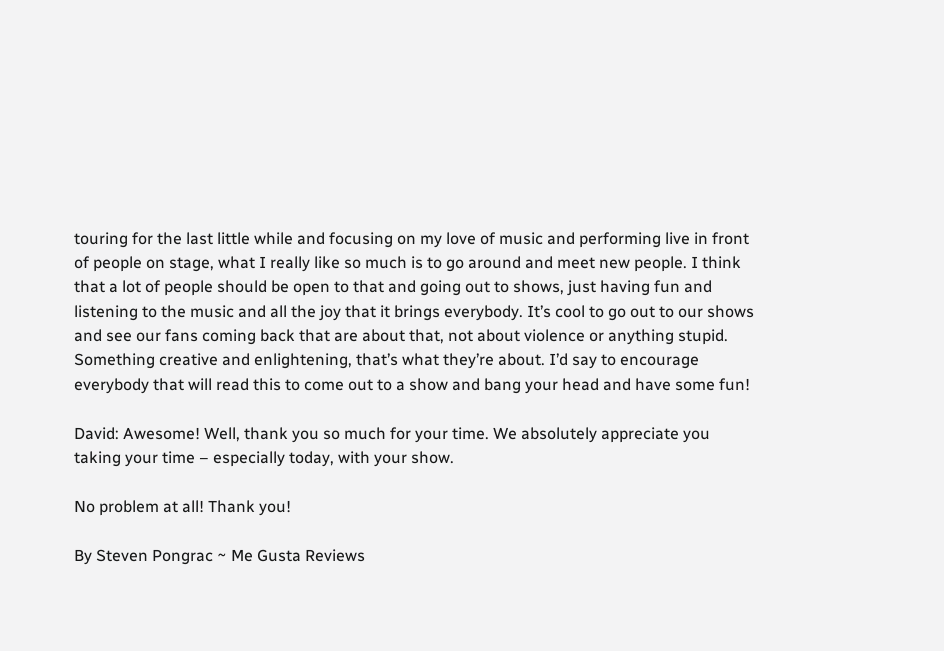touring for the last little while and focusing on my love of music and performing live in front of people on stage, what I really like so much is to go around and meet new people. I think that a lot of people should be open to that and going out to shows, just having fun and listening to the music and all the joy that it brings everybody. It’s cool to go out to our shows and see our fans coming back that are about that, not about violence or anything stupid. Something creative and enlightening, that’s what they’re about. I’d say to encourage everybody that will read this to come out to a show and bang your head and have some fun!

David: Awesome! Well, thank you so much for your time. We absolutely appreciate you taking your time – especially today, with your show.

No problem at all! Thank you!

By Steven Pongrac ~ Me Gusta Reviews